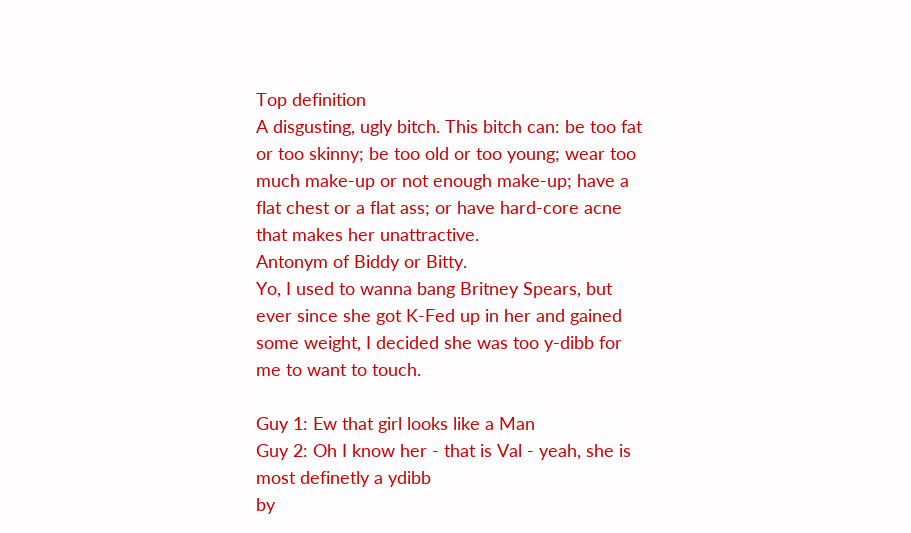Top definition
A disgusting, ugly bitch. This bitch can: be too fat or too skinny; be too old or too young; wear too much make-up or not enough make-up; have a flat chest or a flat ass; or have hard-core acne that makes her unattractive.
Antonym of Biddy or Bitty.
Yo, I used to wanna bang Britney Spears, but ever since she got K-Fed up in her and gained some weight, I decided she was too y-dibb for me to want to touch.

Guy 1: Ew that girl looks like a Man
Guy 2: Oh I know her - that is Val - yeah, she is most definetly a ydibb
by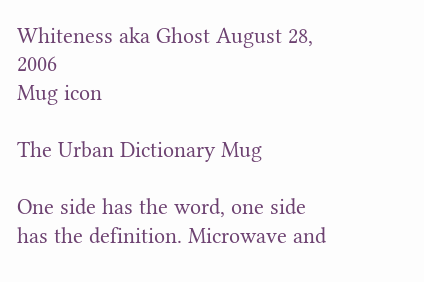Whiteness aka Ghost August 28, 2006
Mug icon

The Urban Dictionary Mug

One side has the word, one side has the definition. Microwave and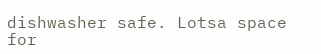dishwasher safe. Lotsa space for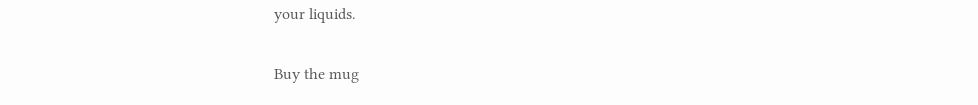your liquids.

Buy the mug